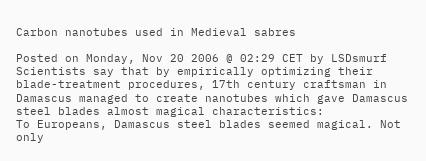Carbon nanotubes used in Medieval sabres

Posted on Monday, Nov 20 2006 @ 02:29 CET by LSDsmurf
Scientists say that by empirically optimizing their blade-treatment procedures, 17th century craftsman in Damascus managed to create nanotubes which gave Damascus steel blades almost magical characteristics:
To Europeans, Damascus steel blades seemed magical. Not only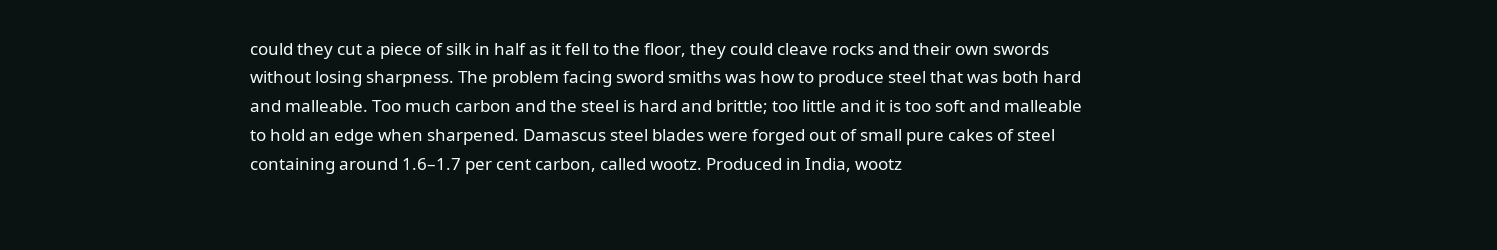could they cut a piece of silk in half as it fell to the floor, they could cleave rocks and their own swords without losing sharpness. The problem facing sword smiths was how to produce steel that was both hard and malleable. Too much carbon and the steel is hard and brittle; too little and it is too soft and malleable to hold an edge when sharpened. Damascus steel blades were forged out of small pure cakes of steel containing around 1.6–1.7 per cent carbon, called wootz. Produced in India, wootz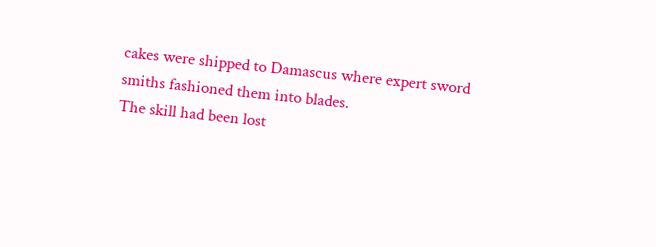cakes were shipped to Damascus where expert sword smiths fashioned them into blades.
The skill had been lost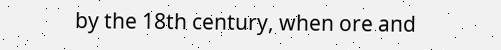by the 18th century, when ore and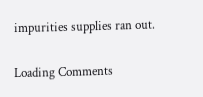impurities supplies ran out.

Loading Comments